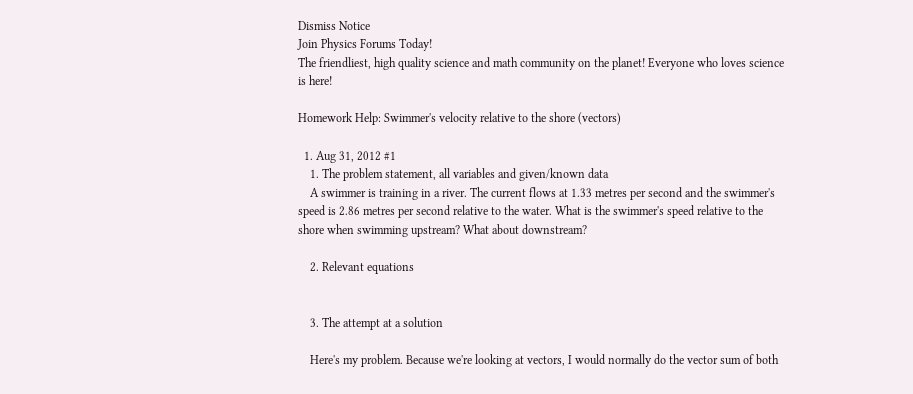Dismiss Notice
Join Physics Forums Today!
The friendliest, high quality science and math community on the planet! Everyone who loves science is here!

Homework Help: Swimmer's velocity relative to the shore (vectors)

  1. Aug 31, 2012 #1
    1. The problem statement, all variables and given/known data
    A swimmer is training in a river. The current flows at 1.33 metres per second and the swimmer's speed is 2.86 metres per second relative to the water. What is the swimmer's speed relative to the shore when swimming upstream? What about downstream?

    2. Relevant equations


    3. The attempt at a solution

    Here's my problem. Because we're looking at vectors, I would normally do the vector sum of both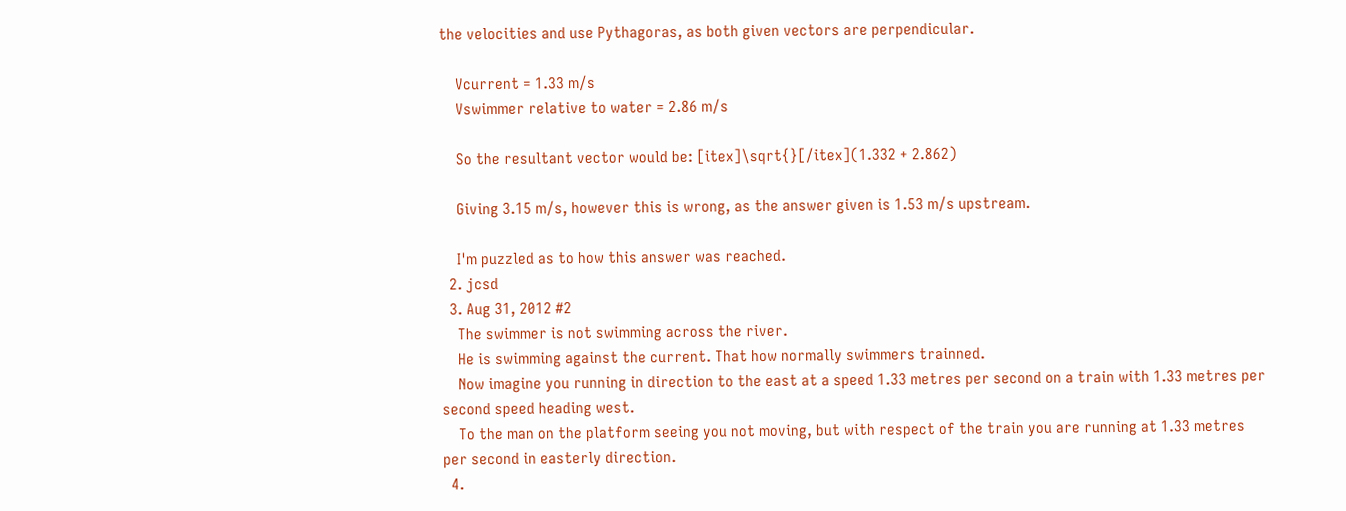the velocities and use Pythagoras, as both given vectors are perpendicular.

    Vcurrent = 1.33 m/s
    Vswimmer relative to water = 2.86 m/s

    So the resultant vector would be: [itex]\sqrt{}[/itex](1.332 + 2.862)

    Giving 3.15 m/s, however this is wrong, as the answer given is 1.53 m/s upstream.

    I'm puzzled as to how this answer was reached.
  2. jcsd
  3. Aug 31, 2012 #2
    The swimmer is not swimming across the river.
    He is swimming against the current. That how normally swimmers trainned.
    Now imagine you running in direction to the east at a speed 1.33 metres per second on a train with 1.33 metres per second speed heading west.
    To the man on the platform seeing you not moving, but with respect of the train you are running at 1.33 metres per second in easterly direction.
  4.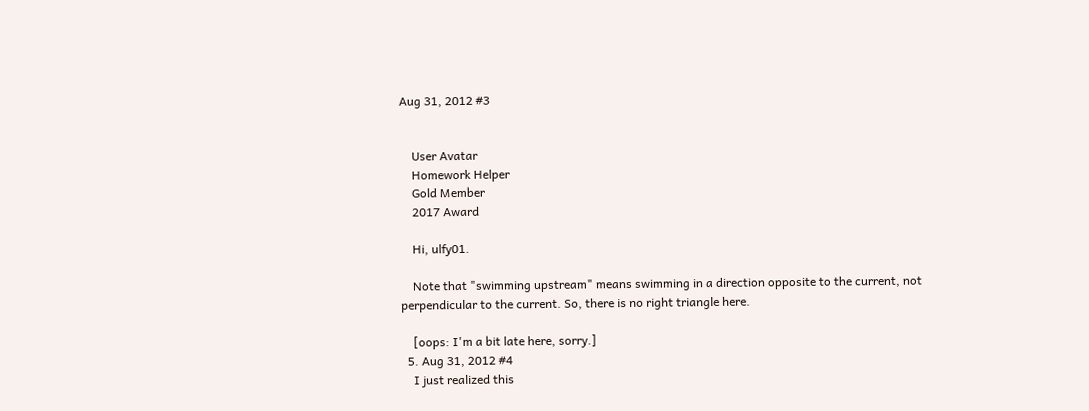Aug 31, 2012 #3


    User Avatar
    Homework Helper
    Gold Member
    2017 Award

    Hi, ulfy01.

    Note that "swimming upstream" means swimming in a direction opposite to the current, not perpendicular to the current. So, there is no right triangle here.

    [oops: I'm a bit late here, sorry.]
  5. Aug 31, 2012 #4
    I just realized this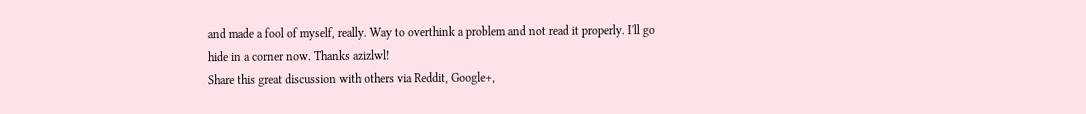and made a fool of myself, really. Way to overthink a problem and not read it properly. I'll go hide in a corner now. Thanks azizlwl!
Share this great discussion with others via Reddit, Google+,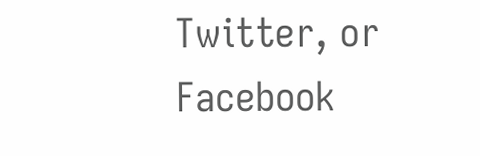Twitter, or Facebook